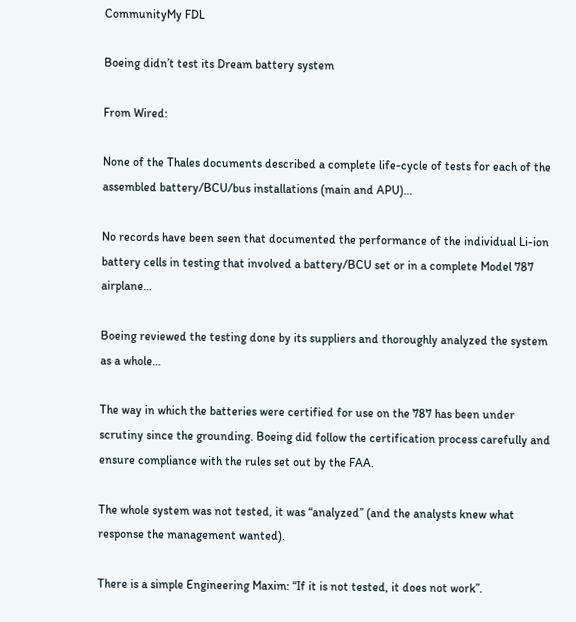CommunityMy FDL

Boeing didn’t test its Dream battery system

From Wired:

None of the Thales documents described a complete life-cycle of tests for each of the assembled battery/BCU/bus installations (main and APU)…

No records have been seen that documented the performance of the individual Li-ion battery cells in testing that involved a battery/BCU set or in a complete Model 787 airplane…

Boeing reviewed the testing done by its suppliers and thoroughly analyzed the system as a whole…

The way in which the batteries were certified for use on the 787 has been under scrutiny since the grounding. Boeing did follow the certification process carefully and ensure compliance with the rules set out by the FAA.

The whole system was not tested, it was “analyzed” (and the analysts knew what response the management wanted).

There is a simple Engineering Maxim: “If it is not tested, it does not work”.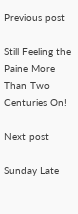Previous post

Still Feeling the Paine More Than Two Centuries On!

Next post

Sunday Late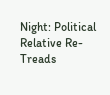Night: Political Relative Re-Treads